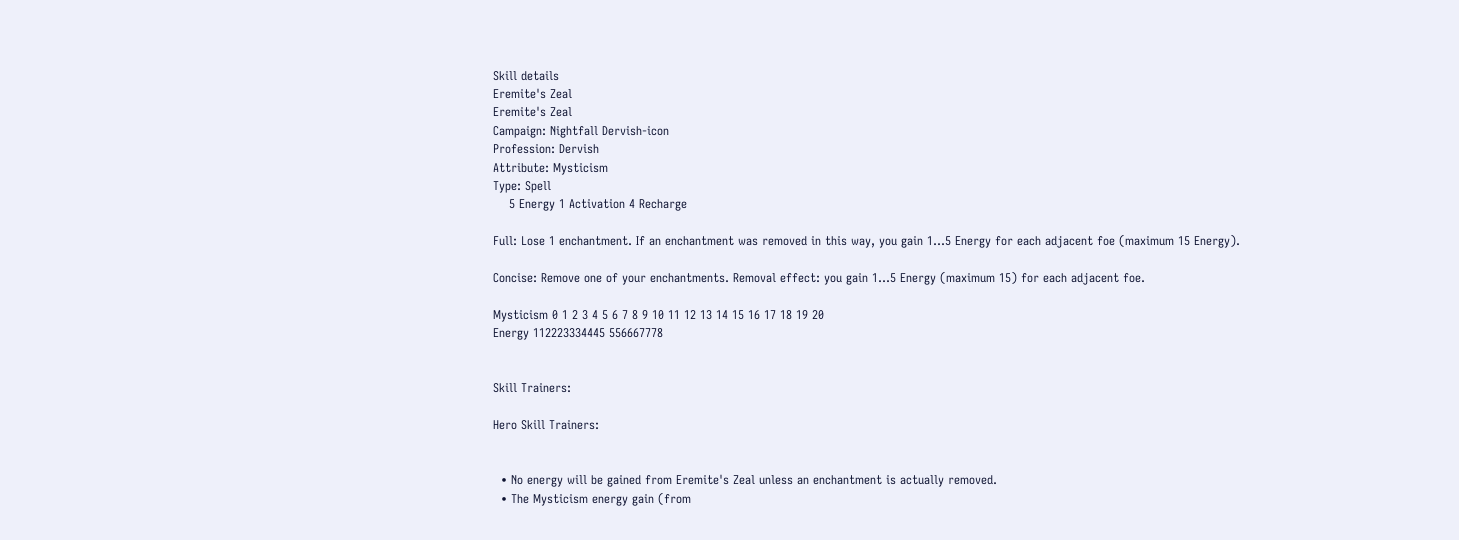Skill details
Eremite's Zeal
Eremite's Zeal
Campaign: Nightfall Dervish-icon
Profession: Dervish
Attribute: Mysticism
Type: Spell
    5 Energy 1 Activation 4 Recharge

Full: Lose 1 enchantment. If an enchantment was removed in this way, you gain 1...5 Energy for each adjacent foe (maximum 15 Energy).

Concise: Remove one of your enchantments. Removal effect: you gain 1...5 Energy (maximum 15) for each adjacent foe.

Mysticism 0 1 2 3 4 5 6 7 8 9 10 11 12 13 14 15 16 17 18 19 20
Energy 112223334445 556667778


Skill Trainers:

Hero Skill Trainers:


  • No energy will be gained from Eremite's Zeal unless an enchantment is actually removed.
  • The Mysticism energy gain (from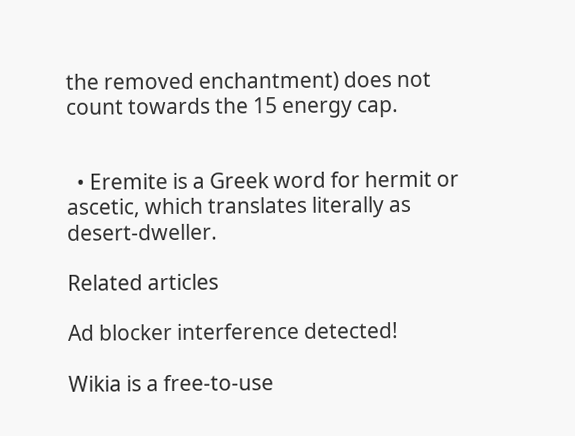the removed enchantment) does not count towards the 15 energy cap.


  • Eremite is a Greek word for hermit or ascetic, which translates literally as desert-dweller.

Related articles

Ad blocker interference detected!

Wikia is a free-to-use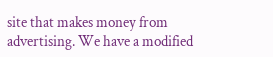site that makes money from advertising. We have a modified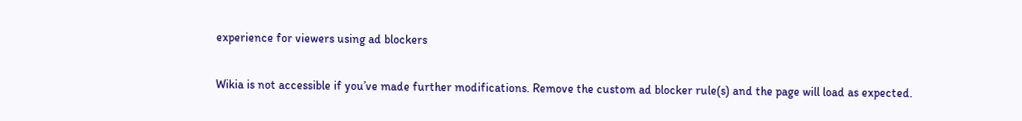experience for viewers using ad blockers

Wikia is not accessible if you’ve made further modifications. Remove the custom ad blocker rule(s) and the page will load as expected.